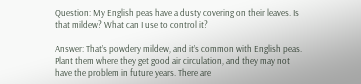Question: My English peas have a dusty covering on their leaves. Is that mildew? What can I use to control it?

Answer: That’s powdery mildew, and it’s common with English peas. Plant them where they get good air circulation, and they may not have the problem in future years. There are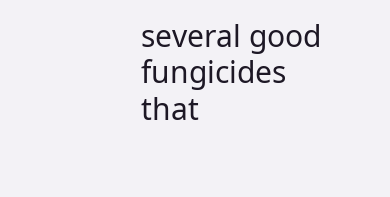several good fungicides that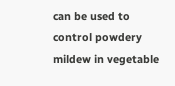can be used to control powdery mildew in vegetable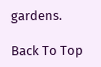gardens.

Back To Top